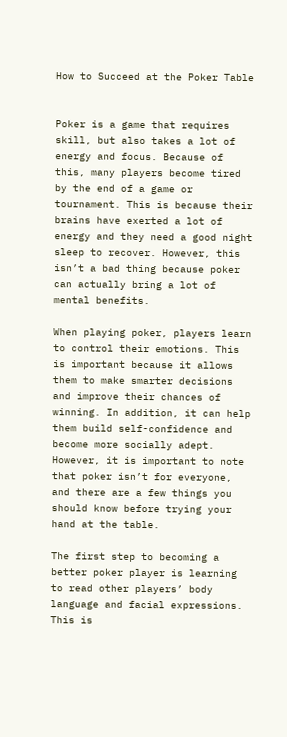How to Succeed at the Poker Table


Poker is a game that requires skill, but also takes a lot of energy and focus. Because of this, many players become tired by the end of a game or tournament. This is because their brains have exerted a lot of energy and they need a good night sleep to recover. However, this isn’t a bad thing because poker can actually bring a lot of mental benefits.

When playing poker, players learn to control their emotions. This is important because it allows them to make smarter decisions and improve their chances of winning. In addition, it can help them build self-confidence and become more socially adept. However, it is important to note that poker isn’t for everyone, and there are a few things you should know before trying your hand at the table.

The first step to becoming a better poker player is learning to read other players’ body language and facial expressions. This is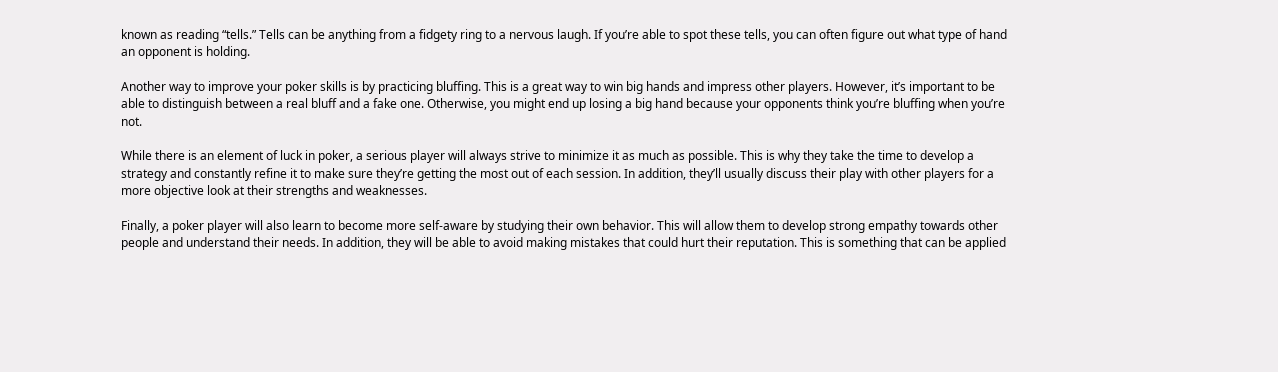known as reading “tells.” Tells can be anything from a fidgety ring to a nervous laugh. If you’re able to spot these tells, you can often figure out what type of hand an opponent is holding.

Another way to improve your poker skills is by practicing bluffing. This is a great way to win big hands and impress other players. However, it’s important to be able to distinguish between a real bluff and a fake one. Otherwise, you might end up losing a big hand because your opponents think you’re bluffing when you’re not.

While there is an element of luck in poker, a serious player will always strive to minimize it as much as possible. This is why they take the time to develop a strategy and constantly refine it to make sure they’re getting the most out of each session. In addition, they’ll usually discuss their play with other players for a more objective look at their strengths and weaknesses.

Finally, a poker player will also learn to become more self-aware by studying their own behavior. This will allow them to develop strong empathy towards other people and understand their needs. In addition, they will be able to avoid making mistakes that could hurt their reputation. This is something that can be applied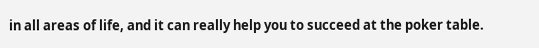in all areas of life, and it can really help you to succeed at the poker table.